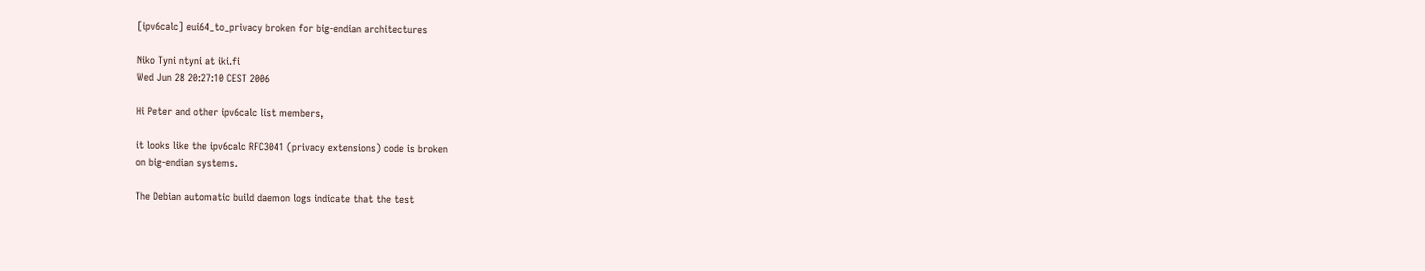[ipv6calc] eui64_to_privacy broken for big-endian architectures

Niko Tyni ntyni at iki.fi
Wed Jun 28 20:27:10 CEST 2006

Hi Peter and other ipv6calc list members,

it looks like the ipv6calc RFC3041 (privacy extensions) code is broken
on big-endian systems.

The Debian automatic build daemon logs indicate that the test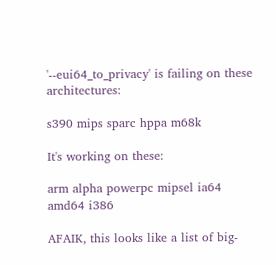'--eui64_to_privacy' is failing on these architectures:

s390 mips sparc hppa m68k

It's working on these:

arm alpha powerpc mipsel ia64 amd64 i386

AFAIK, this looks like a list of big-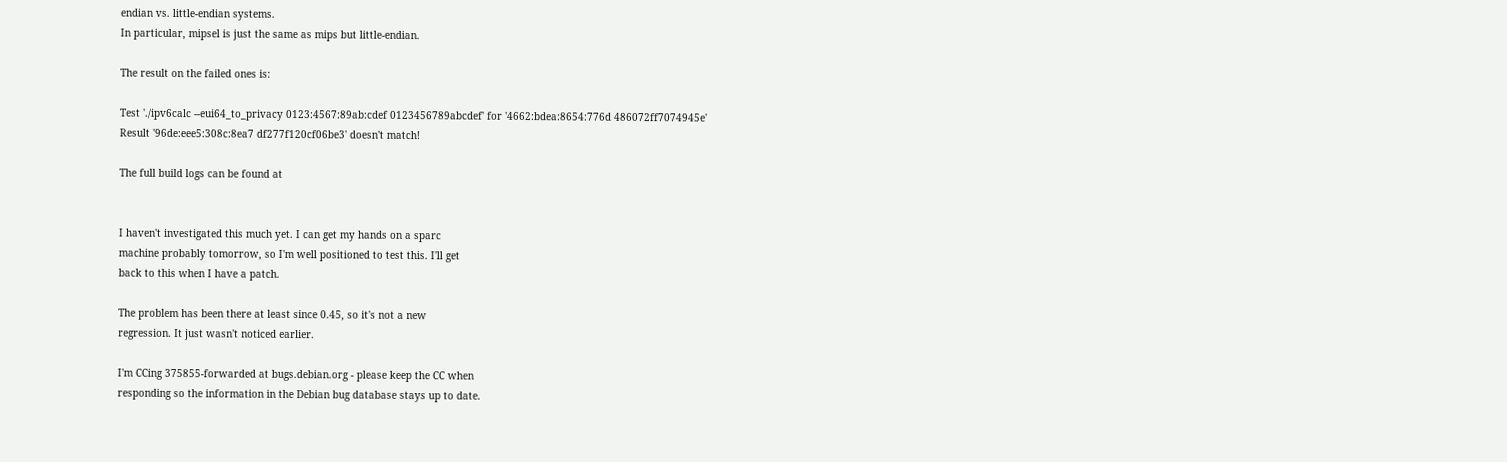endian vs. little-endian systems.
In particular, mipsel is just the same as mips but little-endian.

The result on the failed ones is:

Test './ipv6calc --eui64_to_privacy 0123:4567:89ab:cdef 0123456789abcdef' for '4662:bdea:8654:776d 486072ff7074945e'
Result '96de:eee5:308c:8ea7 df277f120cf06be3' doesn't match!

The full build logs can be found at


I haven't investigated this much yet. I can get my hands on a sparc
machine probably tomorrow, so I'm well positioned to test this. I'll get
back to this when I have a patch.

The problem has been there at least since 0.45, so it's not a new
regression. It just wasn't noticed earlier.

I'm CCing 375855-forwarded at bugs.debian.org - please keep the CC when
responding so the information in the Debian bug database stays up to date.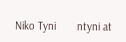Niko Tyni       ntyni at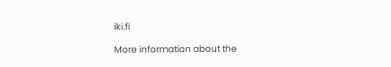iki.fi

More information about the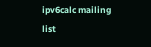ipv6calc mailing list